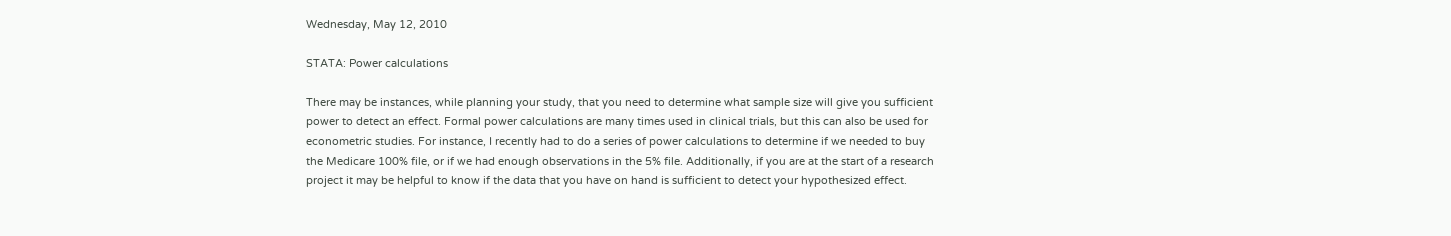Wednesday, May 12, 2010

STATA: Power calculations

There may be instances, while planning your study, that you need to determine what sample size will give you sufficient power to detect an effect. Formal power calculations are many times used in clinical trials, but this can also be used for econometric studies. For instance, I recently had to do a series of power calculations to determine if we needed to buy the Medicare 100% file, or if we had enough observations in the 5% file. Additionally, if you are at the start of a research project it may be helpful to know if the data that you have on hand is sufficient to detect your hypothesized effect.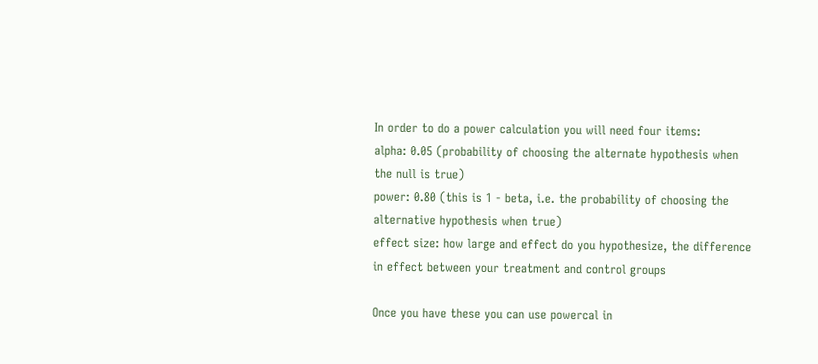In order to do a power calculation you will need four items:
alpha: 0.05 (probability of choosing the alternate hypothesis when the null is true)
power: 0.80 (this is 1 - beta, i.e. the probability of choosing the alternative hypothesis when true)
effect size: how large and effect do you hypothesize, the difference in effect between your treatment and control groups

Once you have these you can use powercal in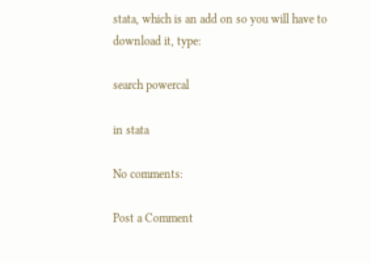stata, which is an add on so you will have to download it, type:

search powercal

in stata

No comments:

Post a Comment